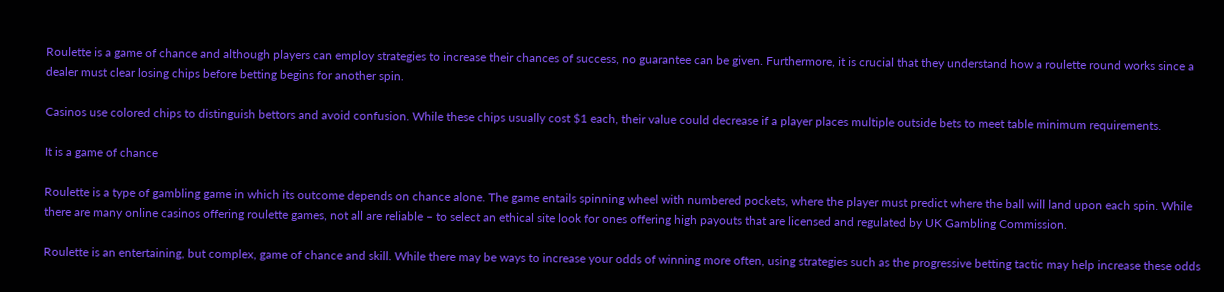Roulette is a game of chance and although players can employ strategies to increase their chances of success, no guarantee can be given. Furthermore, it is crucial that they understand how a roulette round works since a dealer must clear losing chips before betting begins for another spin.

Casinos use colored chips to distinguish bettors and avoid confusion. While these chips usually cost $1 each, their value could decrease if a player places multiple outside bets to meet table minimum requirements.

It is a game of chance

Roulette is a type of gambling game in which its outcome depends on chance alone. The game entails spinning wheel with numbered pockets, where the player must predict where the ball will land upon each spin. While there are many online casinos offering roulette games, not all are reliable – to select an ethical site look for ones offering high payouts that are licensed and regulated by UK Gambling Commission.

Roulette is an entertaining, but complex, game of chance and skill. While there may be ways to increase your odds of winning more often, using strategies such as the progressive betting tactic may help increase these odds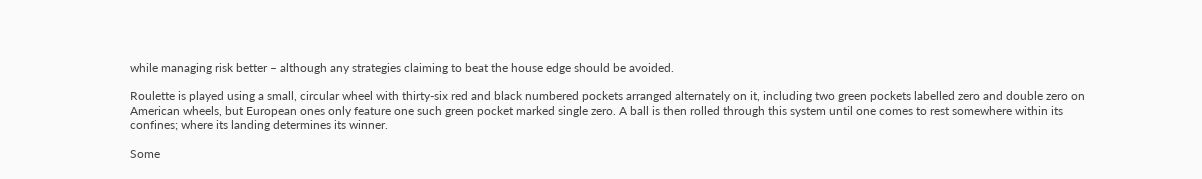while managing risk better – although any strategies claiming to beat the house edge should be avoided.

Roulette is played using a small, circular wheel with thirty-six red and black numbered pockets arranged alternately on it, including two green pockets labelled zero and double zero on American wheels, but European ones only feature one such green pocket marked single zero. A ball is then rolled through this system until one comes to rest somewhere within its confines; where its landing determines its winner.

Some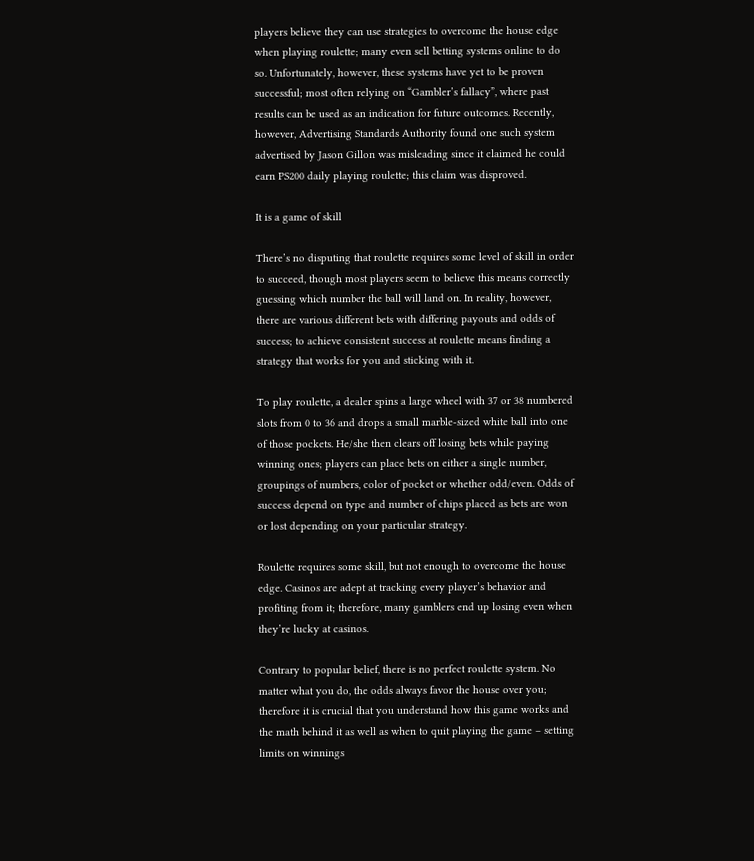players believe they can use strategies to overcome the house edge when playing roulette; many even sell betting systems online to do so. Unfortunately, however, these systems have yet to be proven successful; most often relying on “Gambler’s fallacy”, where past results can be used as an indication for future outcomes. Recently, however, Advertising Standards Authority found one such system advertised by Jason Gillon was misleading since it claimed he could earn PS200 daily playing roulette; this claim was disproved.

It is a game of skill

There’s no disputing that roulette requires some level of skill in order to succeed, though most players seem to believe this means correctly guessing which number the ball will land on. In reality, however, there are various different bets with differing payouts and odds of success; to achieve consistent success at roulette means finding a strategy that works for you and sticking with it.

To play roulette, a dealer spins a large wheel with 37 or 38 numbered slots from 0 to 36 and drops a small marble-sized white ball into one of those pockets. He/she then clears off losing bets while paying winning ones; players can place bets on either a single number, groupings of numbers, color of pocket or whether odd/even. Odds of success depend on type and number of chips placed as bets are won or lost depending on your particular strategy.

Roulette requires some skill, but not enough to overcome the house edge. Casinos are adept at tracking every player’s behavior and profiting from it; therefore, many gamblers end up losing even when they’re lucky at casinos.

Contrary to popular belief, there is no perfect roulette system. No matter what you do, the odds always favor the house over you; therefore it is crucial that you understand how this game works and the math behind it as well as when to quit playing the game – setting limits on winnings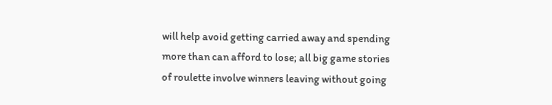will help avoid getting carried away and spending more than can afford to lose; all big game stories of roulette involve winners leaving without going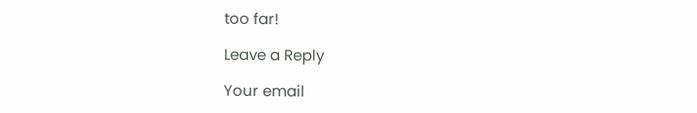too far!

Leave a Reply

Your email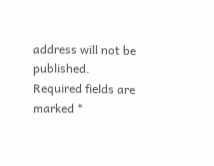address will not be published. Required fields are marked *